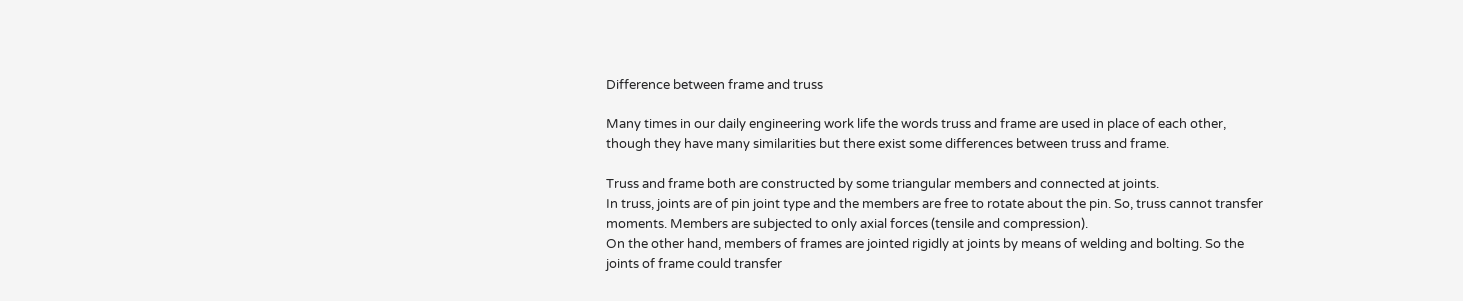Difference between frame and truss

Many times in our daily engineering work life the words truss and frame are used in place of each other, though they have many similarities but there exist some differences between truss and frame.

Truss and frame both are constructed by some triangular members and connected at joints.
In truss, joints are of pin joint type and the members are free to rotate about the pin. So, truss cannot transfer moments. Members are subjected to only axial forces (tensile and compression).
On the other hand, members of frames are jointed rigidly at joints by means of welding and bolting. So the joints of frame could transfer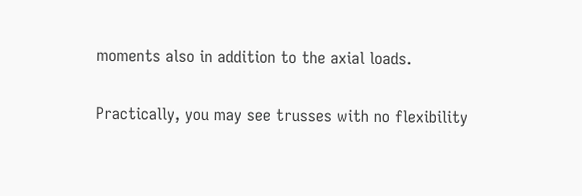moments also in addition to the axial loads.

Practically, you may see trusses with no flexibility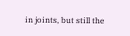in joints, but still the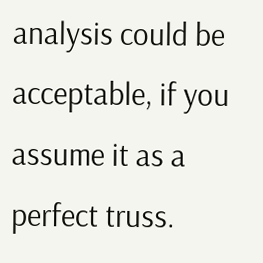analysis could be acceptable, if you assume it as a perfect truss.